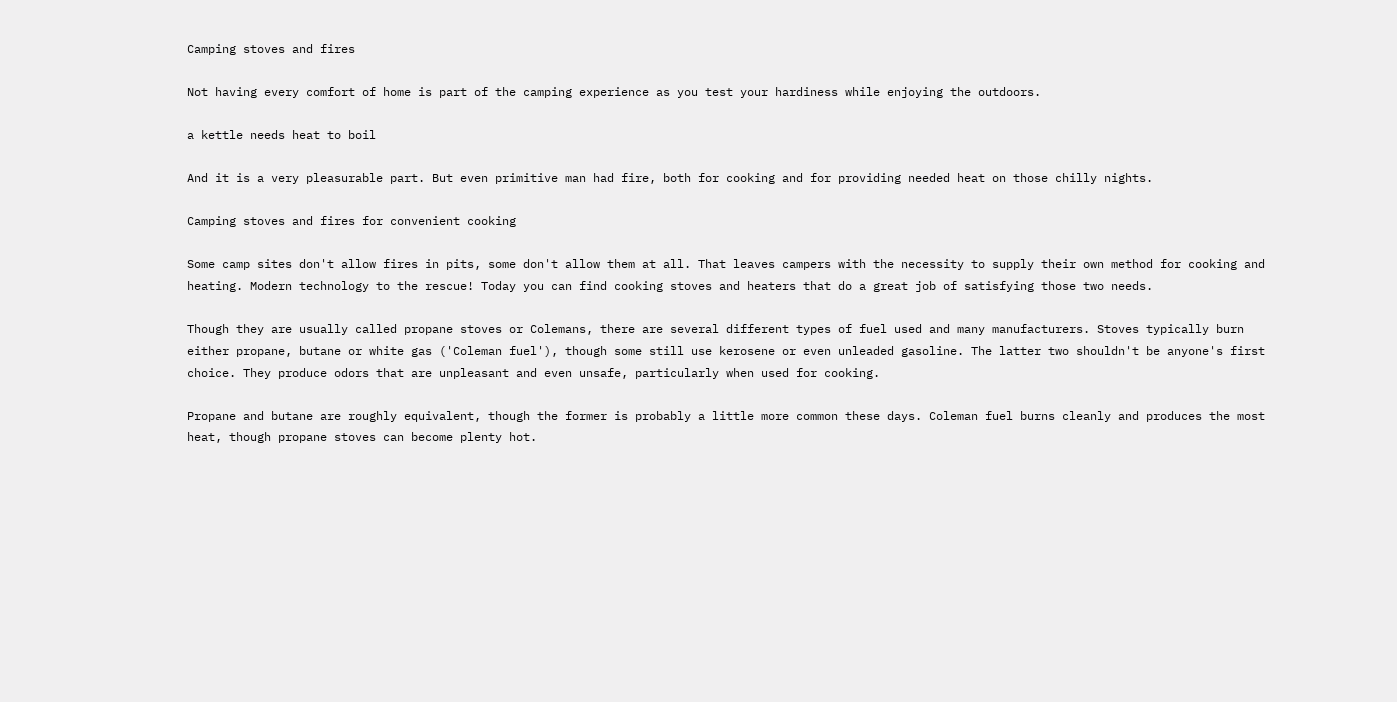Camping stoves and fires

Not having every comfort of home is part of the camping experience as you test your hardiness while enjoying the outdoors.

a kettle needs heat to boil

And it is a very pleasurable part. But even primitive man had fire, both for cooking and for providing needed heat on those chilly nights.

Camping stoves and fires for convenient cooking

Some camp sites don't allow fires in pits, some don't allow them at all. That leaves campers with the necessity to supply their own method for cooking and heating. Modern technology to the rescue! Today you can find cooking stoves and heaters that do a great job of satisfying those two needs.

Though they are usually called propane stoves or Colemans, there are several different types of fuel used and many manufacturers. Stoves typically burn either propane, butane or white gas ('Coleman fuel'), though some still use kerosene or even unleaded gasoline. The latter two shouldn't be anyone's first choice. They produce odors that are unpleasant and even unsafe, particularly when used for cooking.

Propane and butane are roughly equivalent, though the former is probably a little more common these days. Coleman fuel burns cleanly and produces the most heat, though propane stoves can become plenty hot.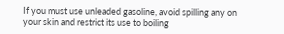If you must use unleaded gasoline, avoid spilling any on your skin and restrict its use to boiling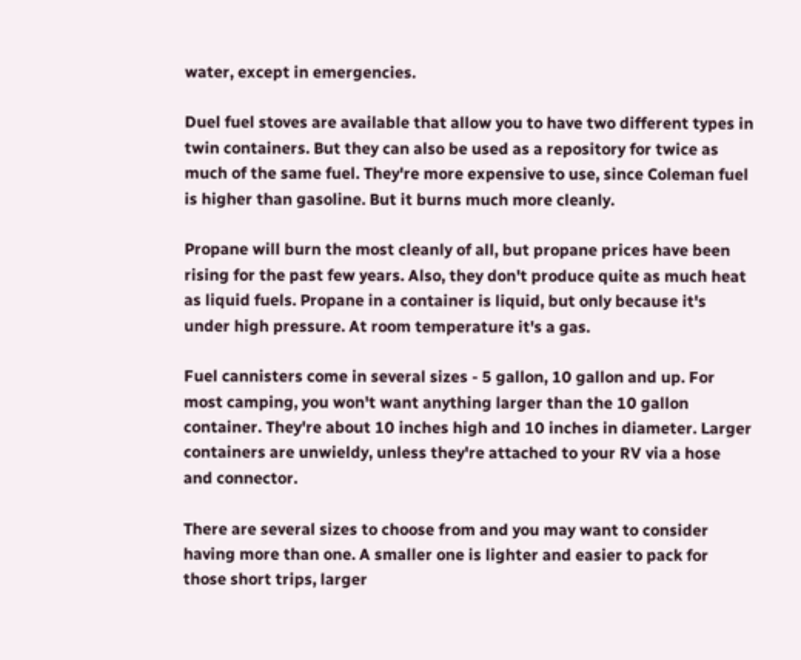water, except in emergencies.

Duel fuel stoves are available that allow you to have two different types in twin containers. But they can also be used as a repository for twice as much of the same fuel. They're more expensive to use, since Coleman fuel is higher than gasoline. But it burns much more cleanly.

Propane will burn the most cleanly of all, but propane prices have been rising for the past few years. Also, they don't produce quite as much heat as liquid fuels. Propane in a container is liquid, but only because it's under high pressure. At room temperature it's a gas.

Fuel cannisters come in several sizes - 5 gallon, 10 gallon and up. For most camping, you won't want anything larger than the 10 gallon container. They're about 10 inches high and 10 inches in diameter. Larger containers are unwieldy, unless they're attached to your RV via a hose and connector.

There are several sizes to choose from and you may want to consider having more than one. A smaller one is lighter and easier to pack for those short trips, larger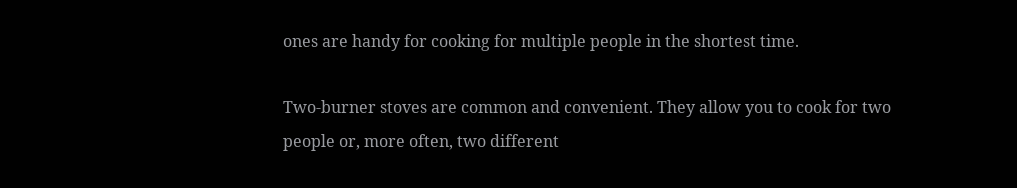ones are handy for cooking for multiple people in the shortest time.

Two-burner stoves are common and convenient. They allow you to cook for two people or, more often, two different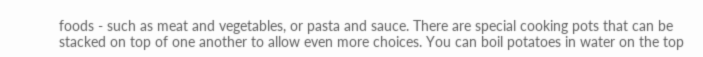foods - such as meat and vegetables, or pasta and sauce. There are special cooking pots that can be stacked on top of one another to allow even more choices. You can boil potatoes in water on the top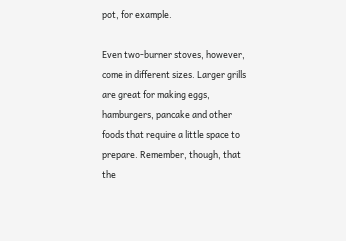pot, for example.

Even two-burner stoves, however, come in different sizes. Larger grills are great for making eggs, hamburgers, pancake and other foods that require a little space to prepare. Remember, though, that the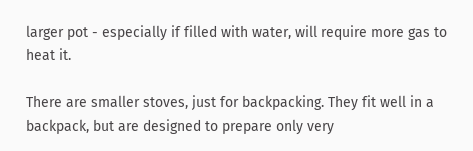larger pot - especially if filled with water, will require more gas to heat it.

There are smaller stoves, just for backpacking. They fit well in a backpack, but are designed to prepare only very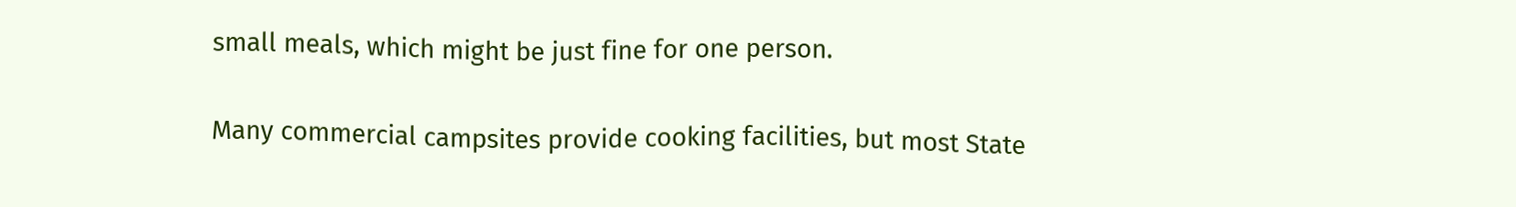small meals, which might be just fine for one person.

Many commercial campsites provide cooking facilities, but most State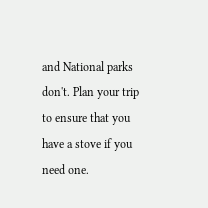and National parks don't. Plan your trip to ensure that you have a stove if you need one.